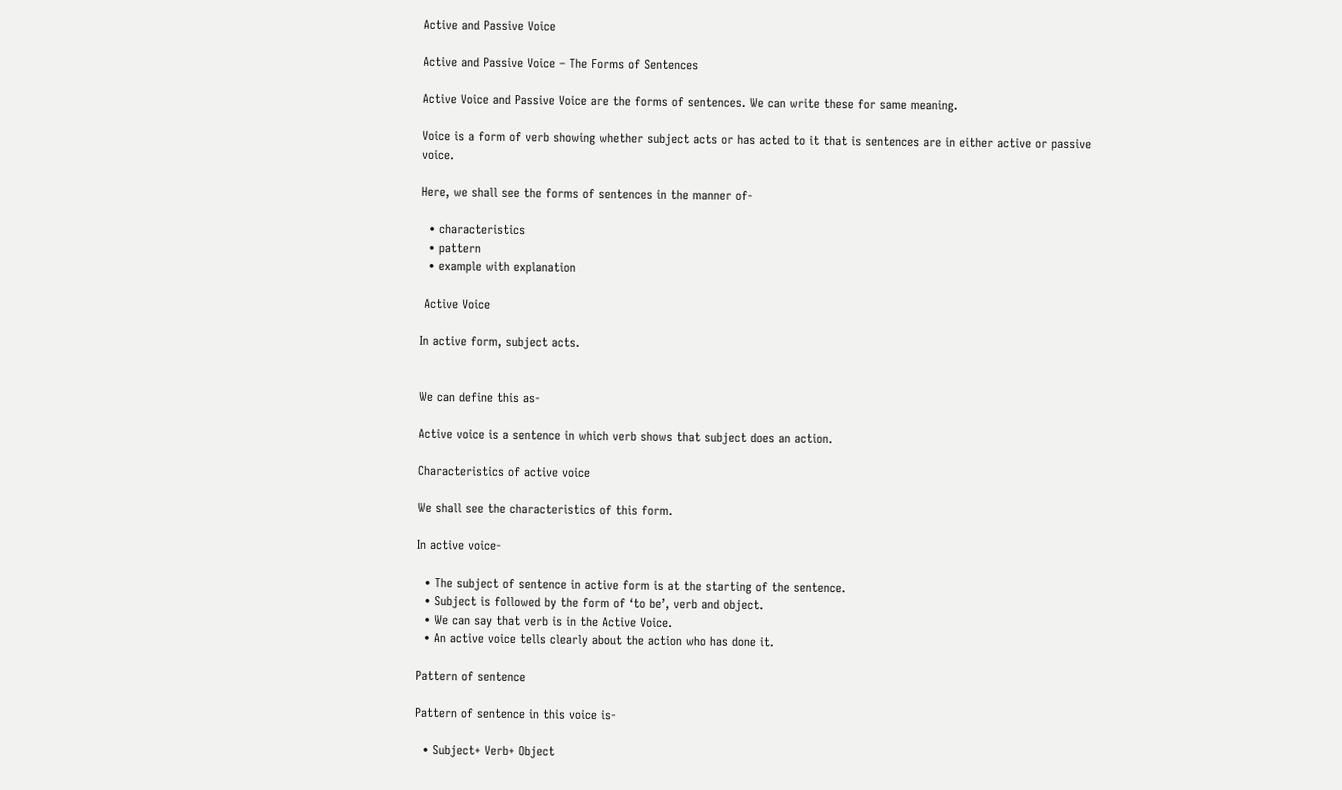Active and Passive Voice

Active and Passive Voice – The Forms of Sentences

Active Voice and Passive Voice are the forms of sentences. We can write these for same meaning.

Voice is a form of verb showing whether subject acts or has acted to it that is sentences are in either active or passive voice.

Here, we shall see the forms of sentences in the manner of-

  • characteristics
  • pattern
  • example with explanation

 Active Voice

In active form, subject acts.


We can define this as-

Active voice is a sentence in which verb shows that subject does an action.

Characteristics of active voice

We shall see the characteristics of this form.

In active voice-

  • The subject of sentence in active form is at the starting of the sentence.
  • Subject is followed by the form of ‘to be’, verb and object.
  • We can say that verb is in the Active Voice.
  • An active voice tells clearly about the action who has done it.

Pattern of sentence

Pattern of sentence in this voice is-

  • Subject+ Verb+ Object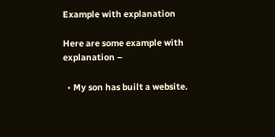Example with explanation

Here are some example with explanation –

  • My son has built a website.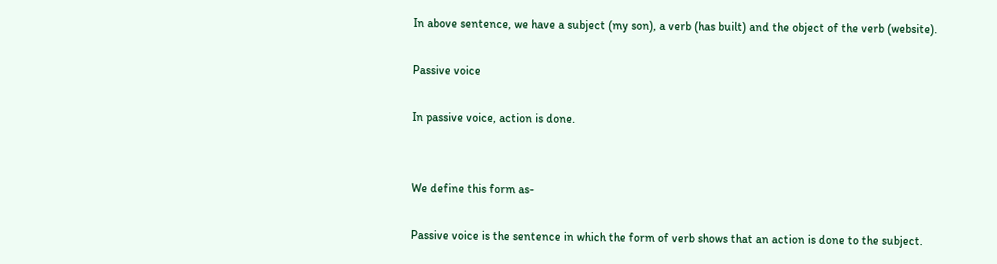In above sentence, we have a subject (my son), a verb (has built) and the object of the verb (website).

Passive voice

In passive voice, action is done.


We define this form as-

Passive voice is the sentence in which the form of verb shows that an action is done to the subject.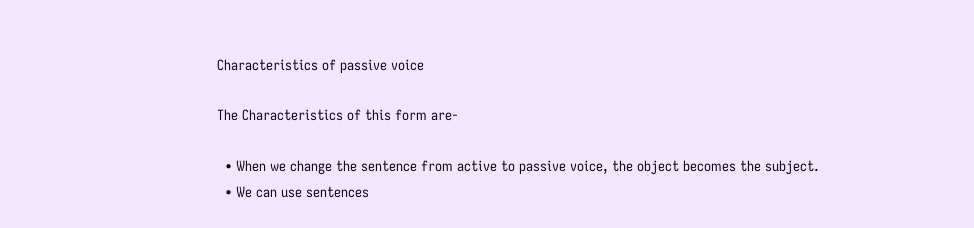Characteristics of passive voice

The Characteristics of this form are-

  • When we change the sentence from active to passive voice, the object becomes the subject.
  • We can use sentences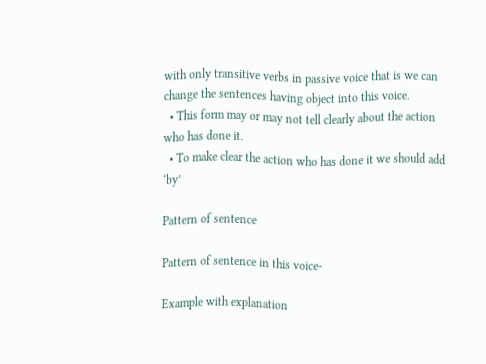with only transitive verbs in passive voice that is we can change the sentences having object into this voice.
  • This form may or may not tell clearly about the action who has done it.
  • To make clear the action who has done it we should add ‘by’

Pattern of sentence

Pattern of sentence in this voice-

Example with explanation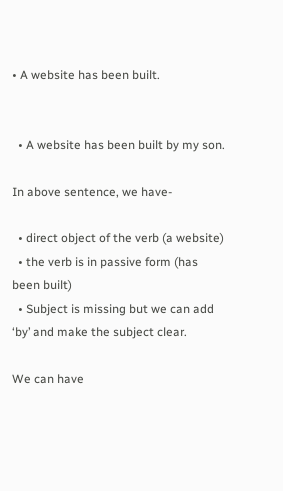• A website has been built.


  • A website has been built by my son.

In above sentence, we have-

  • direct object of the verb (a website)
  • the verb is in passive form (has been built)
  • Subject is missing but we can add ‘by’ and make the subject clear.

We can have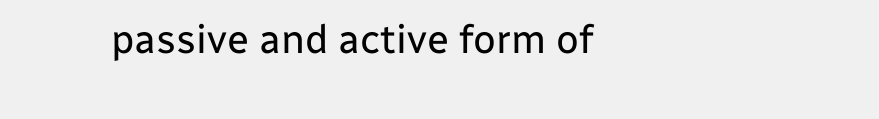passive and active form of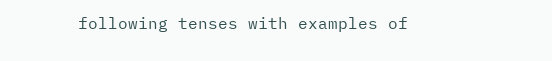following tenses with examples of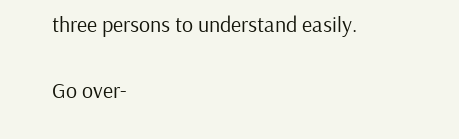three persons to understand easily.

Go over-